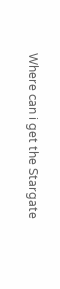Where can i get the Stargate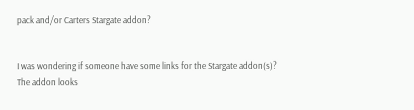pack and/or Carters Stargate addon?


I was wondering if someone have some links for the Stargate addon(s)?
The addon looks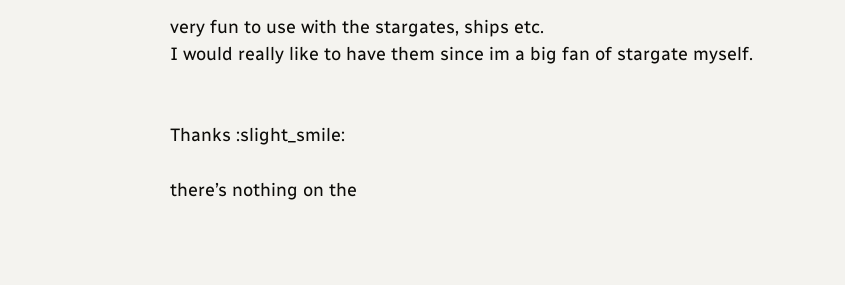very fun to use with the stargates, ships etc.
I would really like to have them since im a big fan of stargate myself.


Thanks :slight_smile:

there’s nothing on the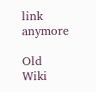link anymore

Old Wiki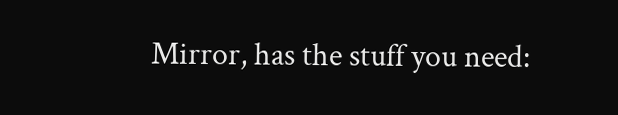Mirror, has the stuff you need: